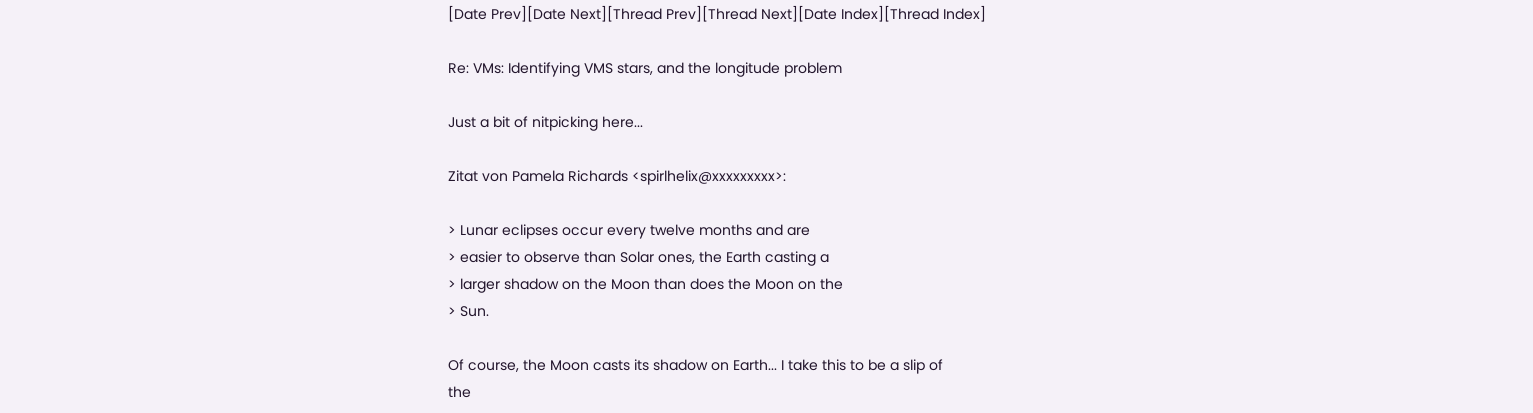[Date Prev][Date Next][Thread Prev][Thread Next][Date Index][Thread Index]

Re: VMs: Identifying VMS stars, and the longitude problem

Just a bit of nitpicking here...

Zitat von Pamela Richards <spirlhelix@xxxxxxxxx>:

> Lunar eclipses occur every twelve months and are
> easier to observe than Solar ones, the Earth casting a
> larger shadow on the Moon than does the Moon on the
> Sun.

Of course, the Moon casts its shadow on Earth... I take this to be a slip of
the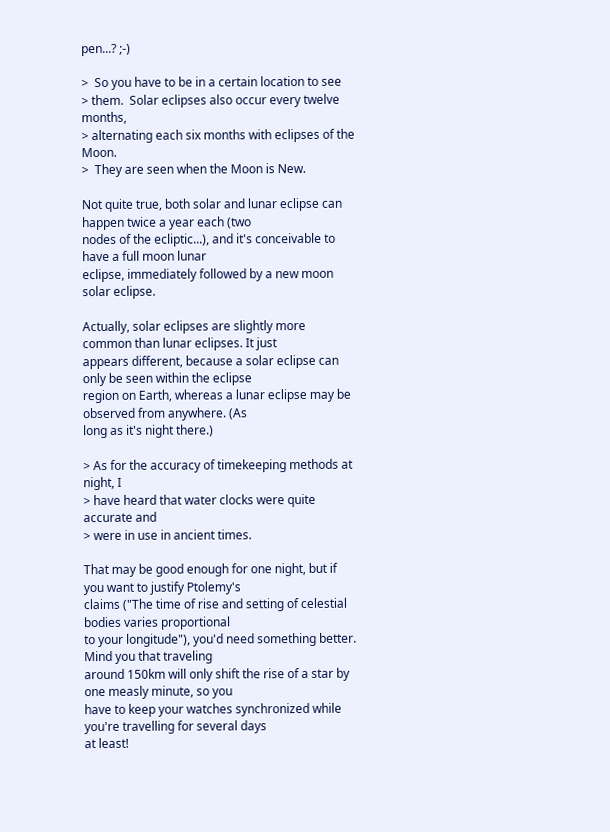pen...? ;-)

>  So you have to be in a certain location to see
> them.  Solar eclipses also occur every twelve months,
> alternating each six months with eclipses of the Moon.
>  They are seen when the Moon is New.

Not quite true, both solar and lunar eclipse can happen twice a year each (two
nodes of the ecliptic...), and it's conceivable to have a full moon lunar
eclipse, immediately followed by a new moon solar eclipse.

Actually, solar eclipses are slightly more common than lunar eclipses. It just
appears different, because a solar eclipse can only be seen within the eclipse
region on Earth, whereas a lunar eclipse may be observed from anywhere. (As
long as it's night there.)

> As for the accuracy of timekeeping methods at night, I
> have heard that water clocks were quite accurate and
> were in use in ancient times.

That may be good enough for one night, but if you want to justify Ptolemy's
claims ("The time of rise and setting of celestial bodies varies proportional
to your longitude"), you'd need something better. Mind you that traveling
around 150km will only shift the rise of a star by one measly minute, so you
have to keep your watches synchronized while you're travelling for several days
at least!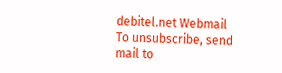debitel.net Webmail
To unsubscribe, send mail to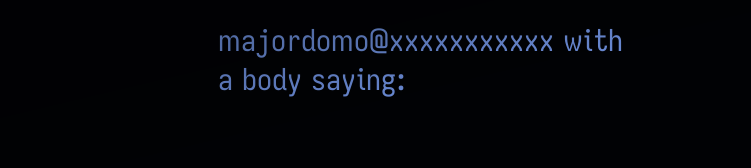majordomo@xxxxxxxxxxx with a body saying: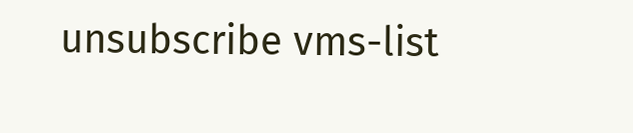unsubscribe vms-list